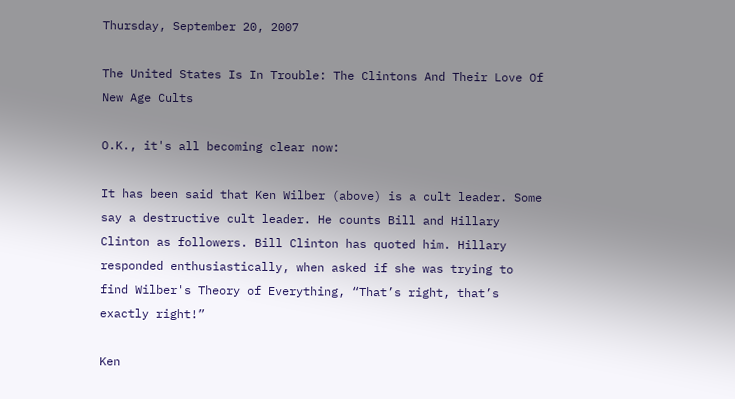Thursday, September 20, 2007

The United States Is In Trouble: The Clintons And Their Love Of New Age Cults

O.K., it's all becoming clear now:

It has been said that Ken Wilber (above) is a cult leader. Some say a destructive cult leader. He counts Bill and Hillary Clinton as followers. Bill Clinton has quoted him. Hillary responded enthusiastically, when asked if she was trying to find Wilber's Theory of Everything, “That’s right, that’s exactly right!”

Ken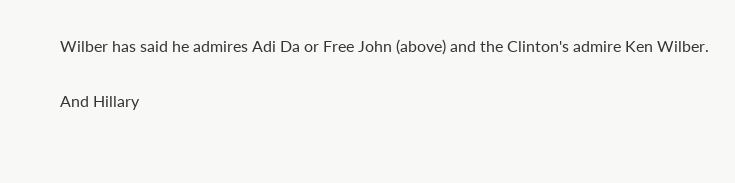Wilber has said he admires Adi Da or Free John (above) and the Clinton's admire Ken Wilber.

And Hillary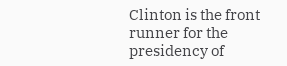Clinton is the front runner for the presidency of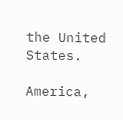the United States.

America,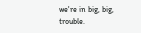we're in big, big, trouble.